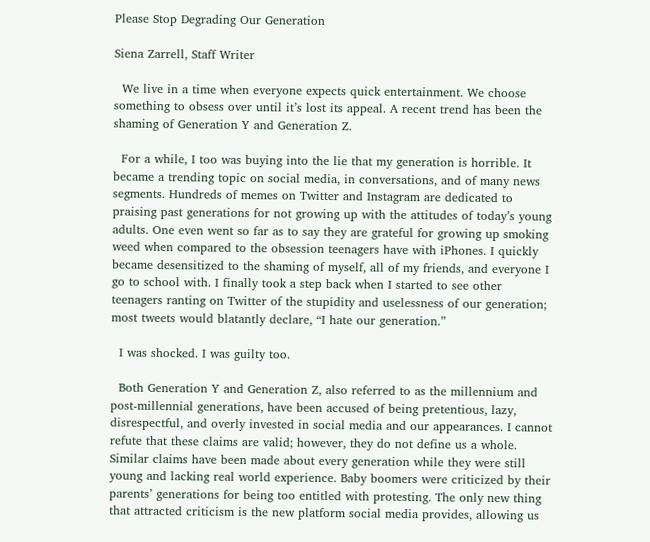Please Stop Degrading Our Generation

Siena Zarrell, Staff Writer

  We live in a time when everyone expects quick entertainment. We choose something to obsess over until it’s lost its appeal. A recent trend has been the shaming of Generation Y and Generation Z.

  For a while, I too was buying into the lie that my generation is horrible. It became a trending topic on social media, in conversations, and of many news segments. Hundreds of memes on Twitter and Instagram are dedicated to praising past generations for not growing up with the attitudes of today’s young adults. One even went so far as to say they are grateful for growing up smoking weed when compared to the obsession teenagers have with iPhones. I quickly became desensitized to the shaming of myself, all of my friends, and everyone I go to school with. I finally took a step back when I started to see other teenagers ranting on Twitter of the stupidity and uselessness of our generation; most tweets would blatantly declare, “I hate our generation.”

  I was shocked. I was guilty too.

  Both Generation Y and Generation Z, also referred to as the millennium and post-millennial generations, have been accused of being pretentious, lazy, disrespectful, and overly invested in social media and our appearances. I cannot refute that these claims are valid; however, they do not define us a whole. Similar claims have been made about every generation while they were still young and lacking real world experience. Baby boomers were criticized by their parents’ generations for being too entitled with protesting. The only new thing that attracted criticism is the new platform social media provides, allowing us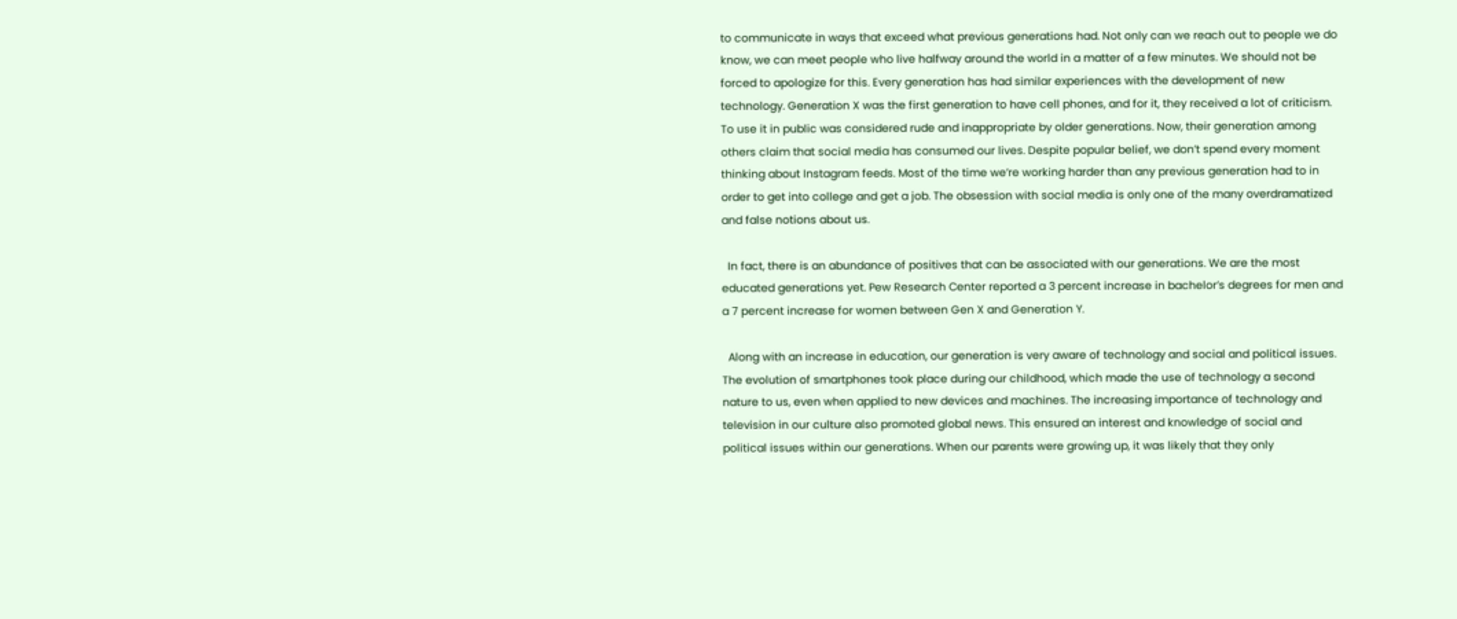to communicate in ways that exceed what previous generations had. Not only can we reach out to people we do know, we can meet people who live halfway around the world in a matter of a few minutes. We should not be forced to apologize for this. Every generation has had similar experiences with the development of new technology. Generation X was the first generation to have cell phones, and for it, they received a lot of criticism. To use it in public was considered rude and inappropriate by older generations. Now, their generation among others claim that social media has consumed our lives. Despite popular belief, we don’t spend every moment thinking about Instagram feeds. Most of the time we’re working harder than any previous generation had to in order to get into college and get a job. The obsession with social media is only one of the many overdramatized and false notions about us.

  In fact, there is an abundance of positives that can be associated with our generations. We are the most educated generations yet. Pew Research Center reported a 3 percent increase in bachelor’s degrees for men and a 7 percent increase for women between Gen X and Generation Y.

  Along with an increase in education, our generation is very aware of technology and social and political issues. The evolution of smartphones took place during our childhood, which made the use of technology a second nature to us, even when applied to new devices and machines. The increasing importance of technology and television in our culture also promoted global news. This ensured an interest and knowledge of social and political issues within our generations. When our parents were growing up, it was likely that they only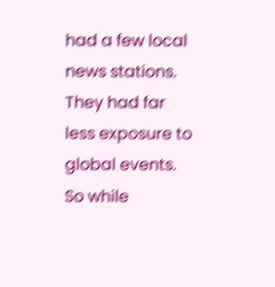had a few local news stations. They had far less exposure to global events. So while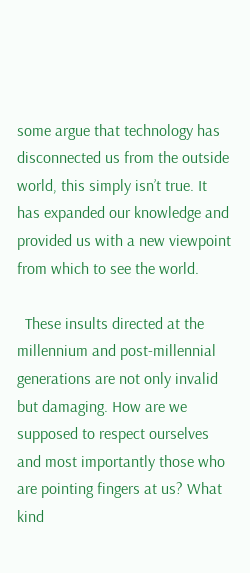some argue that technology has disconnected us from the outside world, this simply isn’t true. It has expanded our knowledge and provided us with a new viewpoint from which to see the world.

  These insults directed at the millennium and post-millennial generations are not only invalid but damaging. How are we supposed to respect ourselves and most importantly those who are pointing fingers at us? What kind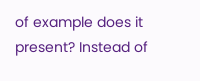of example does it present? Instead of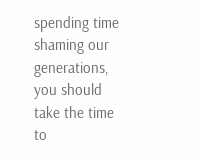spending time shaming our generations, you should take the time to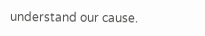understand our cause.